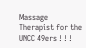Massage Therapist for the UNCC 49ers ! ! !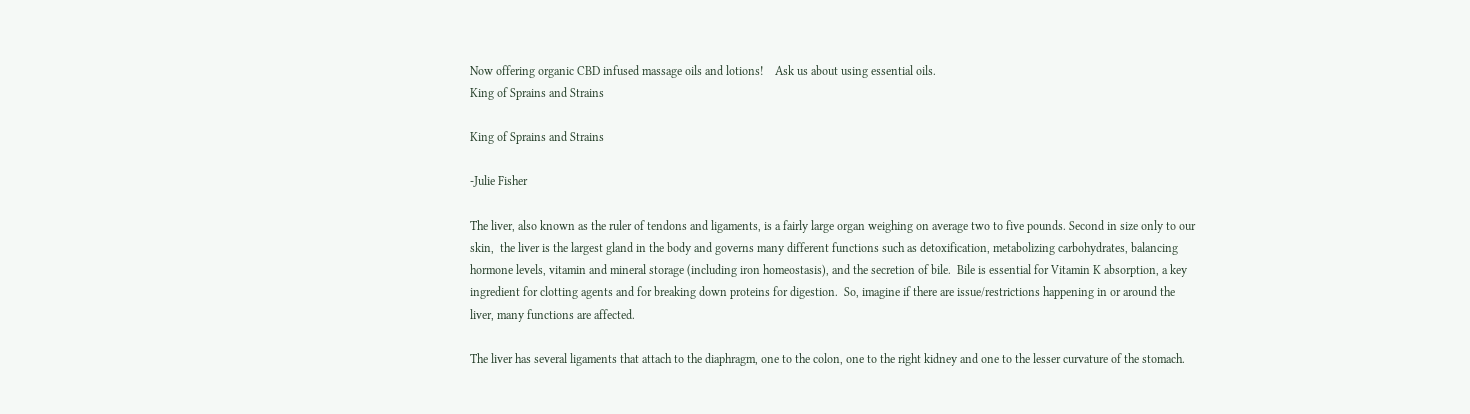Now offering organic CBD infused massage oils and lotions!    Ask us about using essential oils.
King of Sprains and Strains

King of Sprains and Strains

-Julie Fisher

The liver, also known as the ruler of tendons and ligaments, is a fairly large organ weighing on average two to five pounds. Second in size only to our skin,  the liver is the largest gland in the body and governs many different functions such as detoxification, metabolizing carbohydrates, balancing hormone levels, vitamin and mineral storage (including iron homeostasis), and the secretion of bile.  Bile is essential for Vitamin K absorption, a key ingredient for clotting agents and for breaking down proteins for digestion.  So, imagine if there are issue/restrictions happening in or around the liver, many functions are affected.

The liver has several ligaments that attach to the diaphragm, one to the colon, one to the right kidney and one to the lesser curvature of the stomach.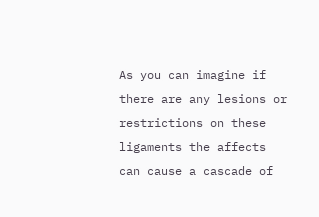As you can imagine if there are any lesions or restrictions on these ligaments the affects can cause a cascade of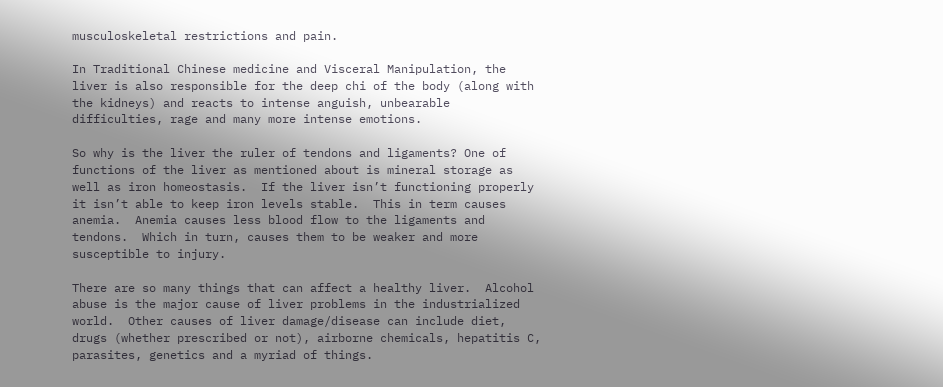musculoskeletal restrictions and pain.

In Traditional Chinese medicine and Visceral Manipulation, the liver is also responsible for the deep chi of the body (along with the kidneys) and reacts to intense anguish, unbearable difficulties, rage and many more intense emotions.

So why is the liver the ruler of tendons and ligaments? One of functions of the liver as mentioned about is mineral storage as well as iron homeostasis.  If the liver isn’t functioning properly it isn’t able to keep iron levels stable.  This in term causes anemia.  Anemia causes less blood flow to the ligaments and tendons.  Which in turn, causes them to be weaker and more susceptible to injury.

There are so many things that can affect a healthy liver.  Alcohol abuse is the major cause of liver problems in the industrialized world.  Other causes of liver damage/disease can include diet, drugs (whether prescribed or not), airborne chemicals, hepatitis C, parasites, genetics and a myriad of things.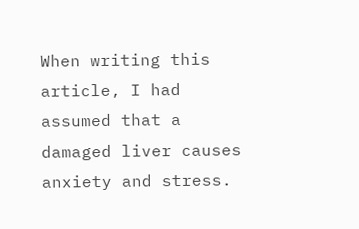When writing this article, I had assumed that a damaged liver causes anxiety and stress.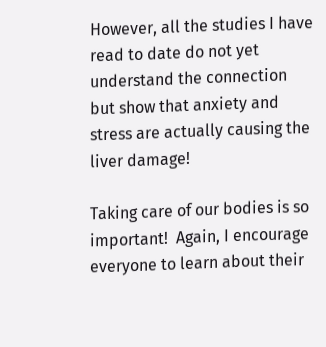However, all the studies I have read to date do not yet understand the connection but show that anxiety and stress are actually causing the liver damage!

Taking care of our bodies is so important!  Again, I encourage everyone to learn about their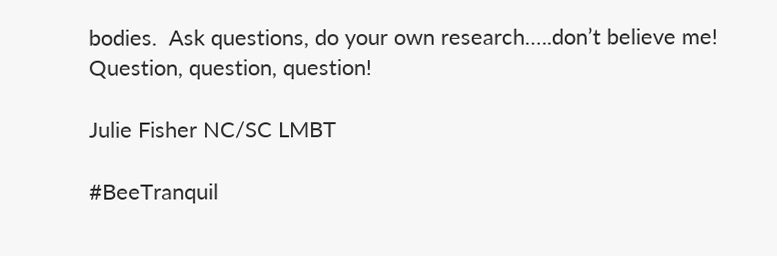bodies.  Ask questions, do your own research…..don’t believe me! Question, question, question!

Julie Fisher NC/SC LMBT

#BeeTranquil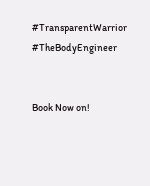#TransparentWarrior  #TheBodyEngineer


Book Now on!